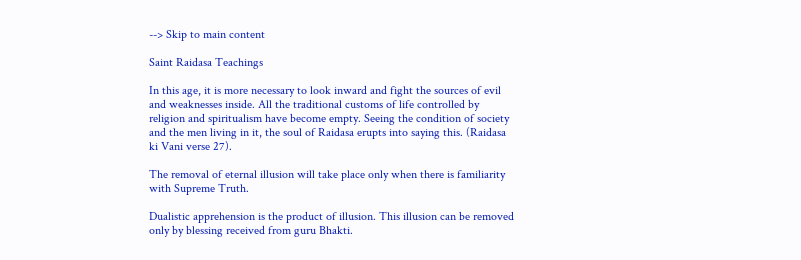--> Skip to main content

Saint Raidasa Teachings

In this age, it is more necessary to look inward and fight the sources of evil and weaknesses inside. All the traditional customs of life controlled by religion and spiritualism have become empty. Seeing the condition of society and the men living in it, the soul of Raidasa erupts into saying this. (Raidasa ki Vani verse 27).

The removal of eternal illusion will take place only when there is familiarity with Supreme Truth.

Dualistic apprehension is the product of illusion. This illusion can be removed only by blessing received from guru Bhakti.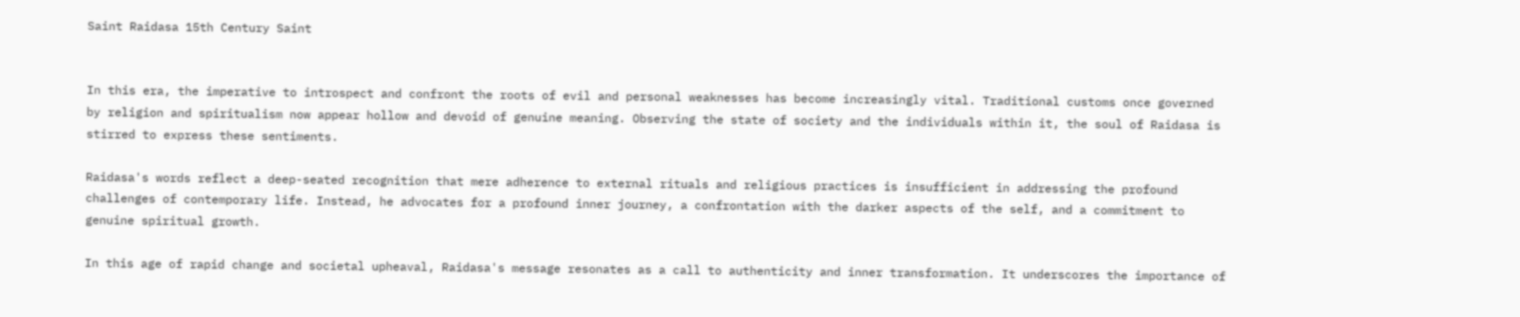Saint Raidasa 15th Century Saint


In this era, the imperative to introspect and confront the roots of evil and personal weaknesses has become increasingly vital. Traditional customs once governed by religion and spiritualism now appear hollow and devoid of genuine meaning. Observing the state of society and the individuals within it, the soul of Raidasa is stirred to express these sentiments.

Raidasa's words reflect a deep-seated recognition that mere adherence to external rituals and religious practices is insufficient in addressing the profound challenges of contemporary life. Instead, he advocates for a profound inner journey, a confrontation with the darker aspects of the self, and a commitment to genuine spiritual growth.

In this age of rapid change and societal upheaval, Raidasa's message resonates as a call to authenticity and inner transformation. It underscores the importance of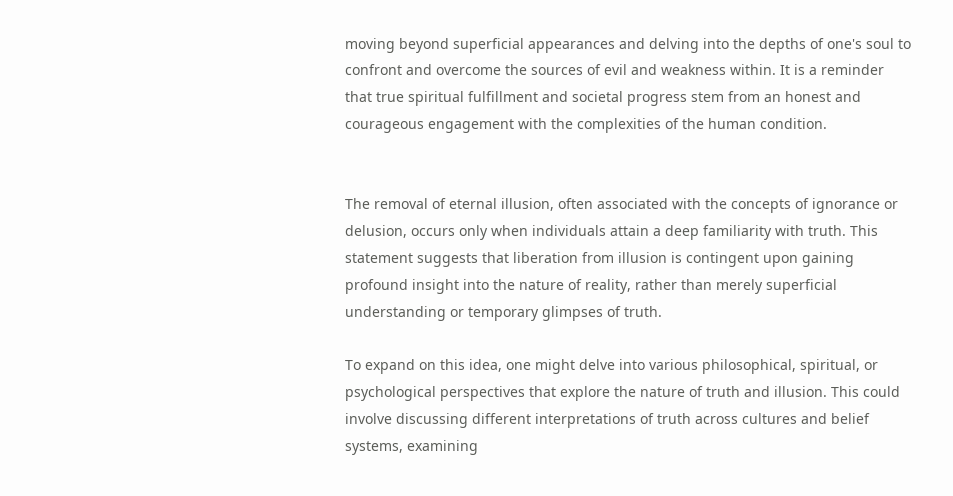moving beyond superficial appearances and delving into the depths of one's soul to confront and overcome the sources of evil and weakness within. It is a reminder that true spiritual fulfillment and societal progress stem from an honest and courageous engagement with the complexities of the human condition.


The removal of eternal illusion, often associated with the concepts of ignorance or delusion, occurs only when individuals attain a deep familiarity with truth. This statement suggests that liberation from illusion is contingent upon gaining profound insight into the nature of reality, rather than merely superficial understanding or temporary glimpses of truth.

To expand on this idea, one might delve into various philosophical, spiritual, or psychological perspectives that explore the nature of truth and illusion. This could involve discussing different interpretations of truth across cultures and belief systems, examining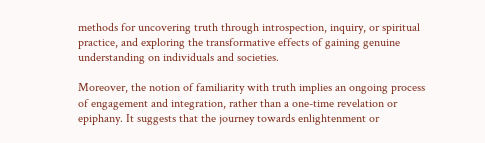methods for uncovering truth through introspection, inquiry, or spiritual practice, and exploring the transformative effects of gaining genuine understanding on individuals and societies.

Moreover, the notion of familiarity with truth implies an ongoing process of engagement and integration, rather than a one-time revelation or epiphany. It suggests that the journey towards enlightenment or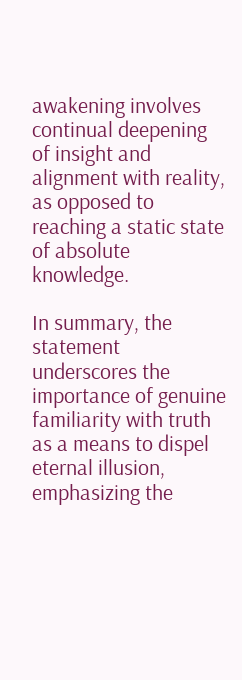awakening involves continual deepening of insight and alignment with reality, as opposed to reaching a static state of absolute knowledge.

In summary, the statement underscores the importance of genuine familiarity with truth as a means to dispel eternal illusion, emphasizing the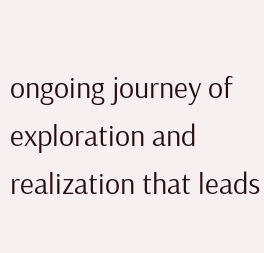ongoing journey of exploration and realization that leads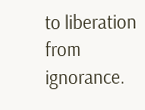to liberation from ignorance.